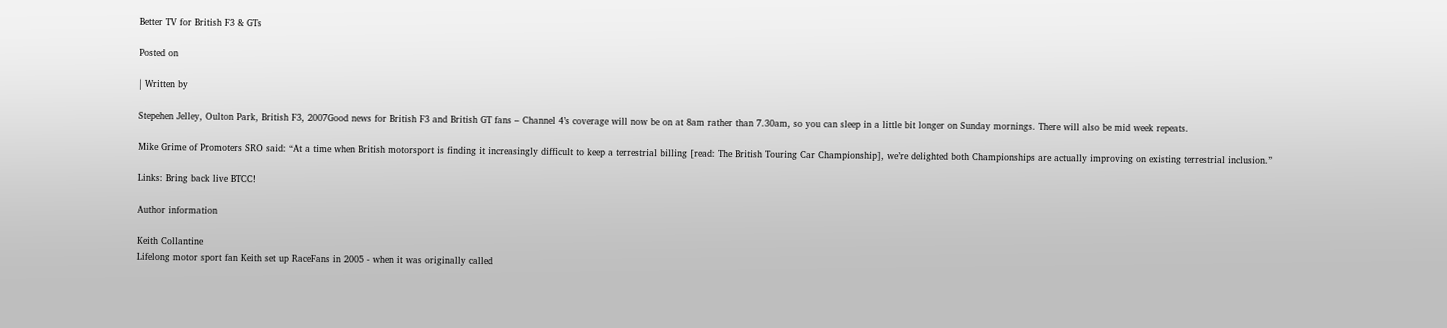Better TV for British F3 & GTs

Posted on

| Written by

Stepehen Jelley, Oulton Park, British F3, 2007Good news for British F3 and British GT fans – Channel 4’s coverage will now be on at 8am rather than 7.30am, so you can sleep in a little bit longer on Sunday mornings. There will also be mid week repeats.

Mike Grime of Promoters SRO said: “At a time when British motorsport is finding it increasingly difficult to keep a terrestrial billing [read: The British Touring Car Championship], we’re delighted both Championships are actually improving on existing terrestrial inclusion.”

Links: Bring back live BTCC!

Author information

Keith Collantine
Lifelong motor sport fan Keith set up RaceFans in 2005 - when it was originally called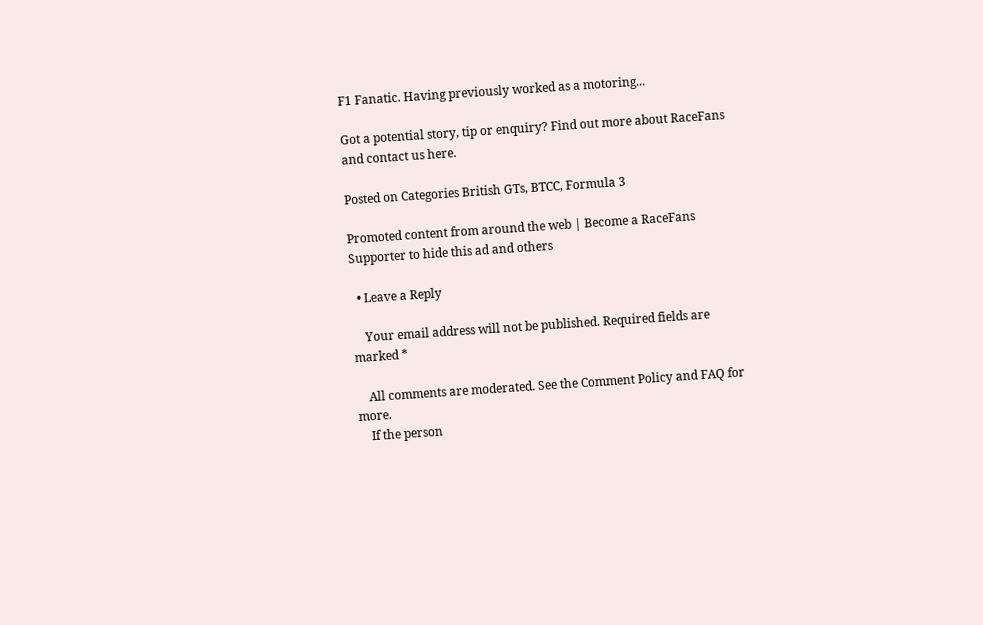F1 Fanatic. Having previously worked as a motoring...

Got a potential story, tip or enquiry? Find out more about RaceFans and contact us here.

Posted on Categories British GTs, BTCC, Formula 3

Promoted content from around the web | Become a RaceFans Supporter to hide this ad and others

  • Leave a Reply

    Your email address will not be published. Required fields are marked *

    All comments are moderated. See the Comment Policy and FAQ for more.
    If the person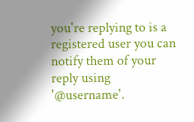you're replying to is a registered user you can notify them of your reply using '@username'.